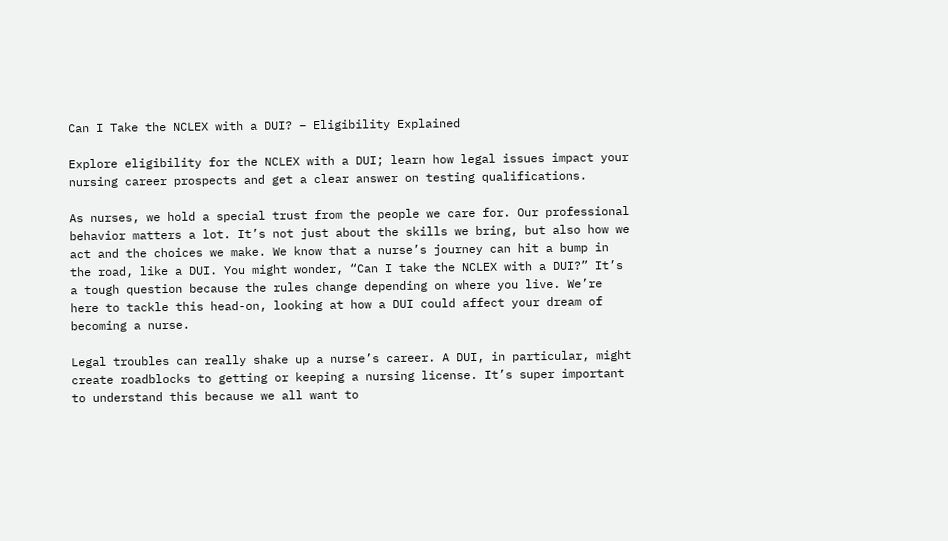Can I Take the NCLEX with a DUI? – Eligibility Explained

Explore eligibility for the NCLEX with a DUI; learn how legal issues impact your nursing career prospects and get a clear answer on testing qualifications.

As nurses, we hold a special trust from the people we care for. Our professional behavior matters a lot. It’s not just about the skills we bring, but also how we act and the choices we make. We know that a nurse’s journey can hit a bump in the road, like a DUI. You might wonder, “Can I take the NCLEX with a DUI?” It’s a tough question because the rules change depending on where you live. We’re here to tackle this head-on, looking at how a DUI could affect your dream of becoming a nurse.

Legal troubles can really shake up a nurse’s career. A DUI, in particular, might create roadblocks to getting or keeping a nursing license. It’s super important to understand this because we all want to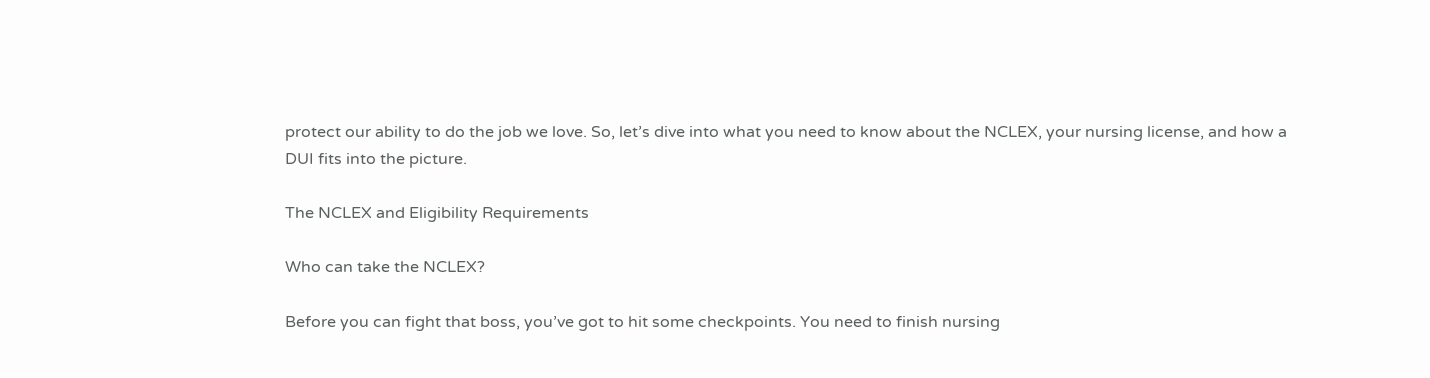protect our ability to do the job we love. So, let’s dive into what you need to know about the NCLEX, your nursing license, and how a DUI fits into the picture.

The NCLEX and Eligibility Requirements

Who can take the NCLEX?

Before you can fight that boss, you’ve got to hit some checkpoints. You need to finish nursing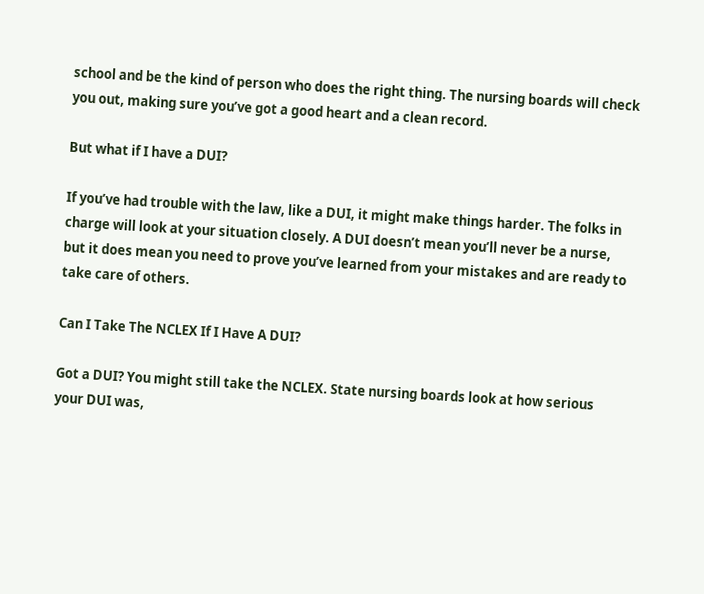school and be the kind of person who does the right thing. The nursing boards will check you out, making sure you’ve got a good heart and a clean record.

But what if I have a DUI?

If you’ve had trouble with the law, like a DUI, it might make things harder. The folks in charge will look at your situation closely. A DUI doesn’t mean you’ll never be a nurse, but it does mean you need to prove you’ve learned from your mistakes and are ready to take care of others.

Can I Take The NCLEX If I Have A DUI?

Got a DUI? You might still take the NCLEX. State nursing boards look at how serious your DUI was,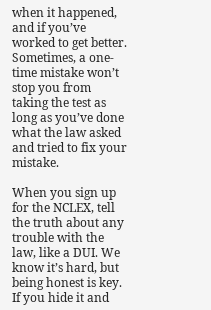when it happened, and if you’ve worked to get better. Sometimes, a one-time mistake won’t stop you from taking the test as long as you’ve done what the law asked and tried to fix your mistake.

When you sign up for the NCLEX, tell the truth about any trouble with the law, like a DUI. We know it’s hard, but being honest is key. If you hide it and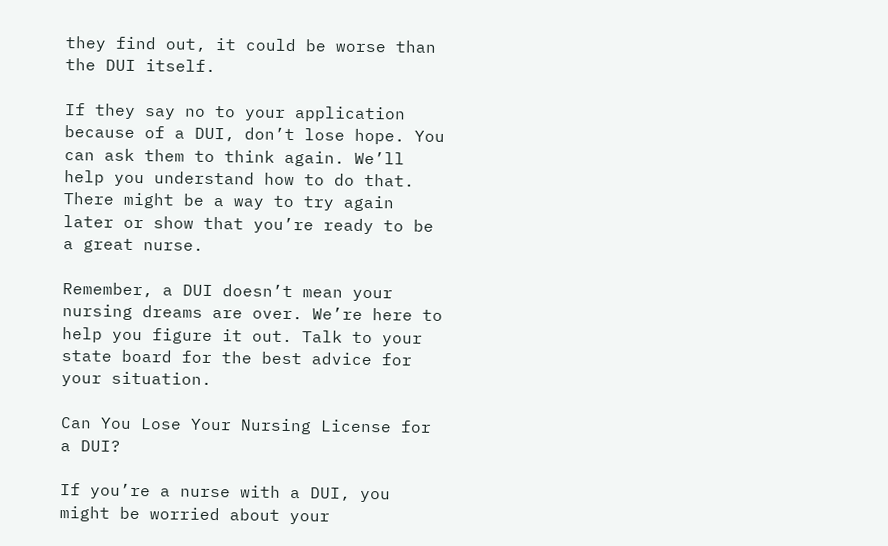they find out, it could be worse than the DUI itself.

If they say no to your application because of a DUI, don’t lose hope. You can ask them to think again. We’ll help you understand how to do that. There might be a way to try again later or show that you’re ready to be a great nurse.

Remember, a DUI doesn’t mean your nursing dreams are over. We’re here to help you figure it out. Talk to your state board for the best advice for your situation.

Can You Lose Your Nursing License for a DUI?

If you’re a nurse with a DUI, you might be worried about your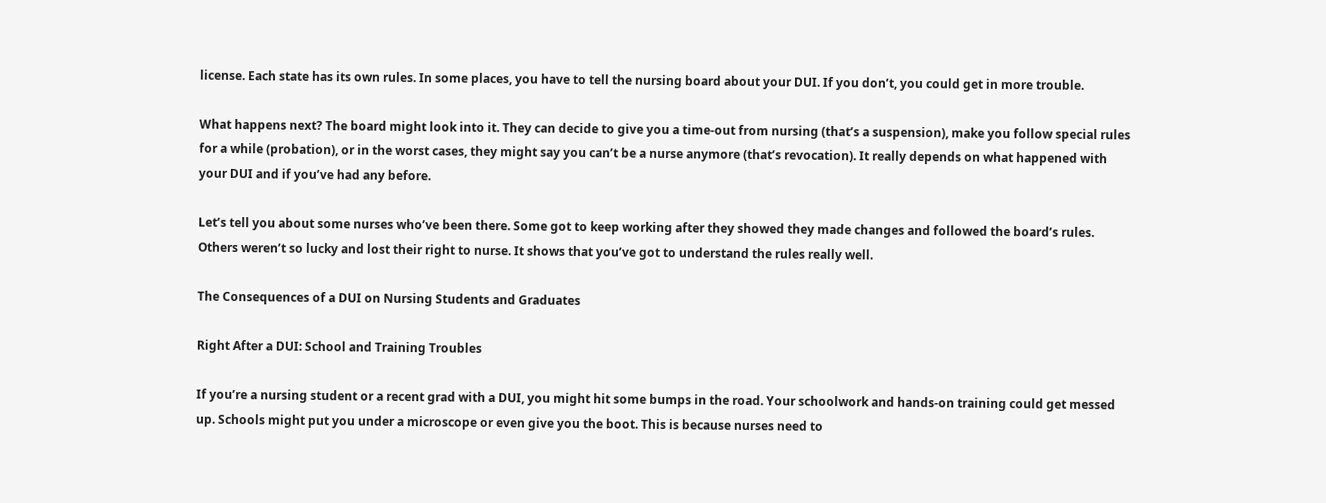license. Each state has its own rules. In some places, you have to tell the nursing board about your DUI. If you don’t, you could get in more trouble.

What happens next? The board might look into it. They can decide to give you a time-out from nursing (that’s a suspension), make you follow special rules for a while (probation), or in the worst cases, they might say you can’t be a nurse anymore (that’s revocation). It really depends on what happened with your DUI and if you’ve had any before.

Let’s tell you about some nurses who’ve been there. Some got to keep working after they showed they made changes and followed the board’s rules. Others weren’t so lucky and lost their right to nurse. It shows that you’ve got to understand the rules really well.

The Consequences of a DUI on Nursing Students and Graduates

Right After a DUI: School and Training Troubles

If you’re a nursing student or a recent grad with a DUI, you might hit some bumps in the road. Your schoolwork and hands-on training could get messed up. Schools might put you under a microscope or even give you the boot. This is because nurses need to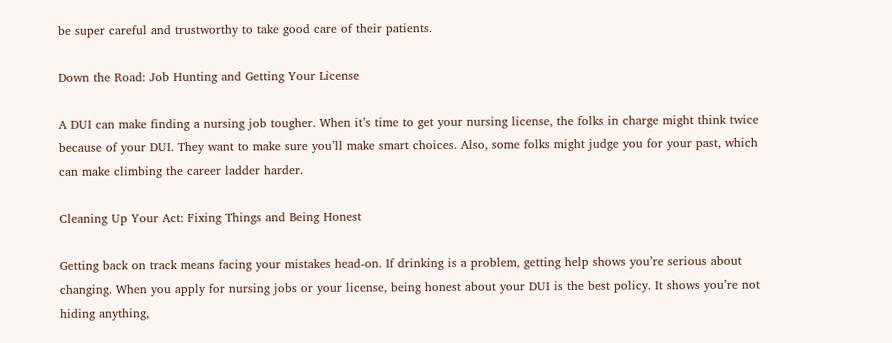be super careful and trustworthy to take good care of their patients.

Down the Road: Job Hunting and Getting Your License

A DUI can make finding a nursing job tougher. When it’s time to get your nursing license, the folks in charge might think twice because of your DUI. They want to make sure you’ll make smart choices. Also, some folks might judge you for your past, which can make climbing the career ladder harder.

Cleaning Up Your Act: Fixing Things and Being Honest

Getting back on track means facing your mistakes head-on. If drinking is a problem, getting help shows you’re serious about changing. When you apply for nursing jobs or your license, being honest about your DUI is the best policy. It shows you’re not hiding anything,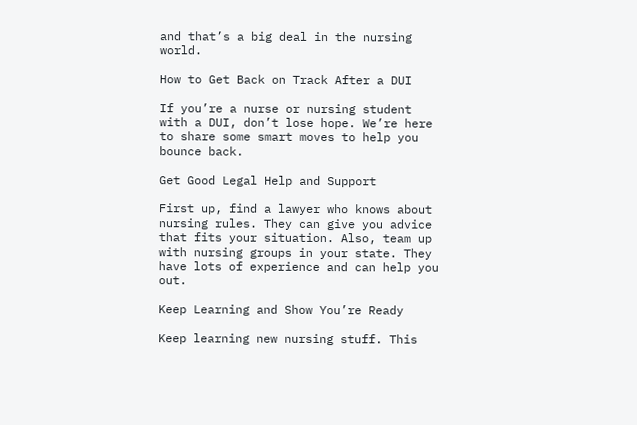and that’s a big deal in the nursing world.

How to Get Back on Track After a DUI

If you’re a nurse or nursing student with a DUI, don’t lose hope. We’re here to share some smart moves to help you bounce back.

Get Good Legal Help and Support

First up, find a lawyer who knows about nursing rules. They can give you advice that fits your situation. Also, team up with nursing groups in your state. They have lots of experience and can help you out.

Keep Learning and Show You’re Ready

Keep learning new nursing stuff. This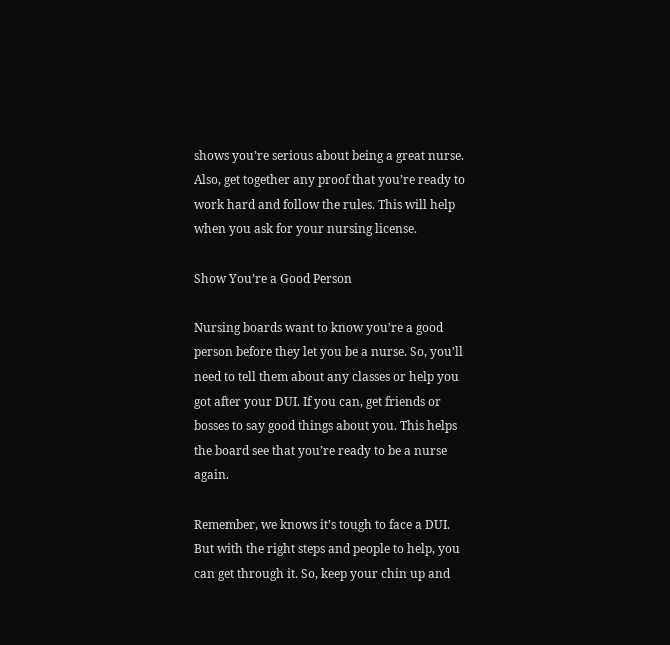shows you’re serious about being a great nurse. Also, get together any proof that you’re ready to work hard and follow the rules. This will help when you ask for your nursing license.

Show You’re a Good Person

Nursing boards want to know you’re a good person before they let you be a nurse. So, you’ll need to tell them about any classes or help you got after your DUI. If you can, get friends or bosses to say good things about you. This helps the board see that you’re ready to be a nurse again.

Remember, we knows it’s tough to face a DUI. But with the right steps and people to help, you can get through it. So, keep your chin up and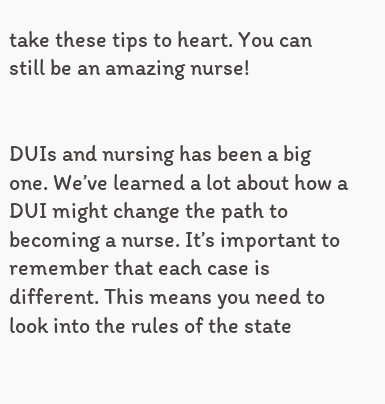take these tips to heart. You can still be an amazing nurse!


DUIs and nursing has been a big one. We’ve learned a lot about how a DUI might change the path to becoming a nurse. It’s important to remember that each case is different. This means you need to look into the rules of the state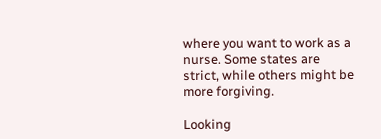where you want to work as a nurse. Some states are strict, while others might be more forgiving.

Looking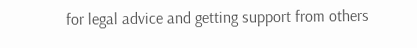for legal advice and getting support from others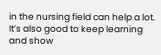in the nursing field can help a lot. It’s also good to keep learning and show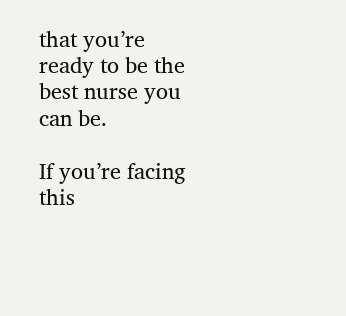that you’re ready to be the best nurse you can be.

If you’re facing this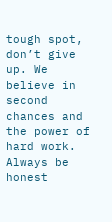tough spot, don’t give up. We believe in second chances and the power of hard work. Always be honest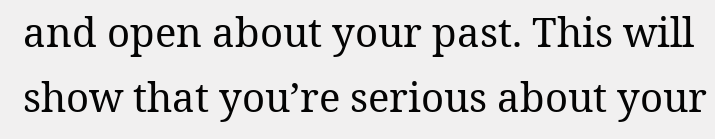and open about your past. This will show that you’re serious about your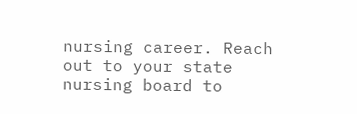nursing career. Reach out to your state nursing board to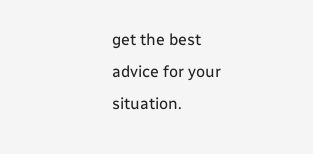get the best advice for your situation.